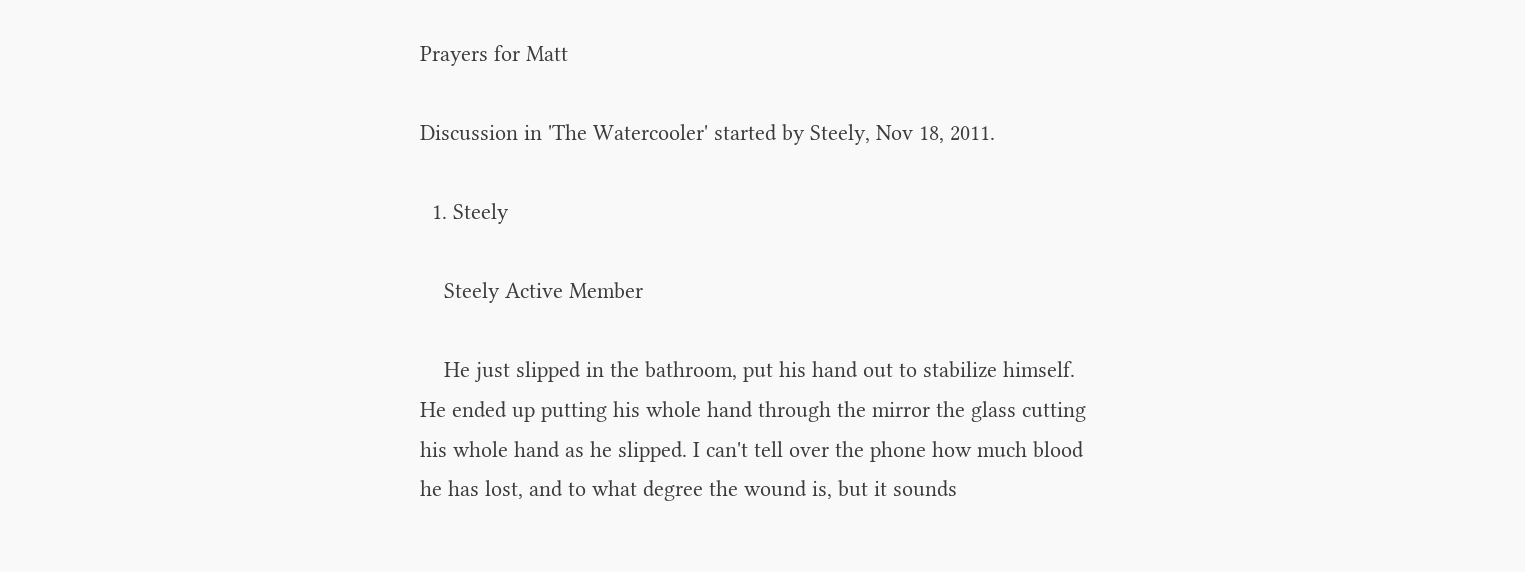Prayers for Matt

Discussion in 'The Watercooler' started by Steely, Nov 18, 2011.

  1. Steely

    Steely Active Member

    He just slipped in the bathroom, put his hand out to stabilize himself. He ended up putting his whole hand through the mirror the glass cutting his whole hand as he slipped. I can't tell over the phone how much blood he has lost, and to what degree the wound is, but it sounds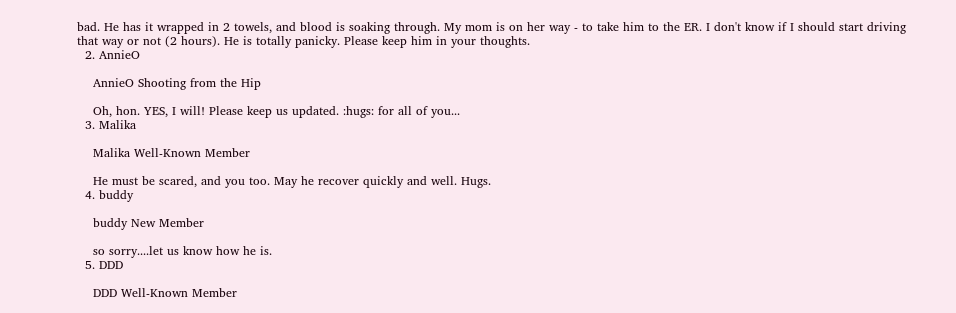bad. He has it wrapped in 2 towels, and blood is soaking through. My mom is on her way - to take him to the ER. I don't know if I should start driving that way or not (2 hours). He is totally panicky. Please keep him in your thoughts.
  2. AnnieO

    AnnieO Shooting from the Hip

    Oh, hon. YES, I will! Please keep us updated. :hugs: for all of you...
  3. Malika

    Malika Well-Known Member

    He must be scared, and you too. May he recover quickly and well. Hugs.
  4. buddy

    buddy New Member

    so sorry....let us know how he is.
  5. DDD

    DDD Well-Known Member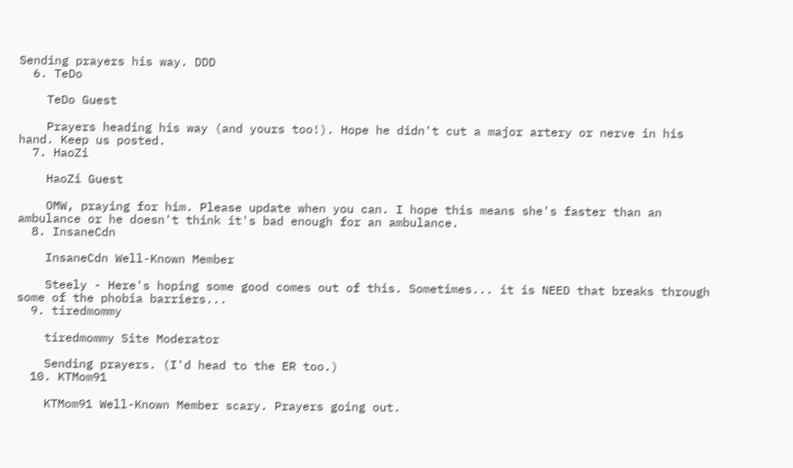Sending prayers his way. DDD
  6. TeDo

    TeDo Guest

    Prayers heading his way (and yours too!). Hope he didn't cut a major artery or nerve in his hand. Keep us posted.
  7. HaoZi

    HaoZi Guest

    OMW, praying for him. Please update when you can. I hope this means she's faster than an ambulance or he doesn't think it's bad enough for an ambulance.
  8. InsaneCdn

    InsaneCdn Well-Known Member

    Steely - Here's hoping some good comes out of this. Sometimes... it is NEED that breaks through some of the phobia barriers...
  9. tiredmommy

    tiredmommy Site Moderator

    Sending prayers. (I'd head to the ER too.)
  10. KTMom91

    KTMom91 Well-Known Member scary. Prayers going out.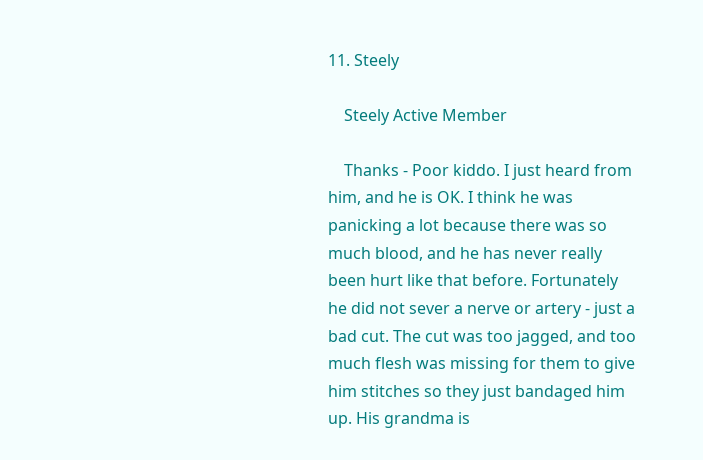11. Steely

    Steely Active Member

    Thanks - Poor kiddo. I just heard from him, and he is OK. I think he was panicking a lot because there was so much blood, and he has never really been hurt like that before. Fortunately he did not sever a nerve or artery - just a bad cut. The cut was too jagged, and too much flesh was missing for them to give him stitches so they just bandaged him up. His grandma is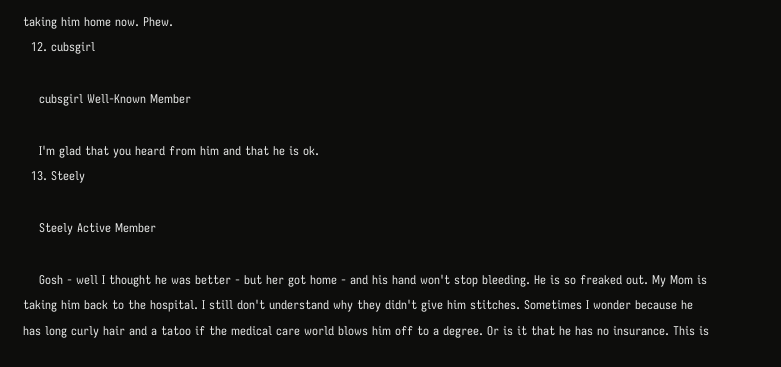taking him home now. Phew.
  12. cubsgirl

    cubsgirl Well-Known Member

    I'm glad that you heard from him and that he is ok.
  13. Steely

    Steely Active Member

    Gosh - well I thought he was better - but her got home - and his hand won't stop bleeding. He is so freaked out. My Mom is taking him back to the hospital. I still don't understand why they didn't give him stitches. Sometimes I wonder because he has long curly hair and a tatoo if the medical care world blows him off to a degree. Or is it that he has no insurance. This is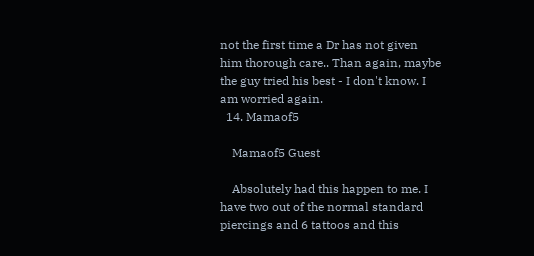not the first time a Dr has not given him thorough care.. Than again, maybe the guy tried his best - I don't know. I am worried again.
  14. Mamaof5

    Mamaof5 Guest

    Absolutely had this happen to me. I have two out of the normal standard piercings and 6 tattoos and this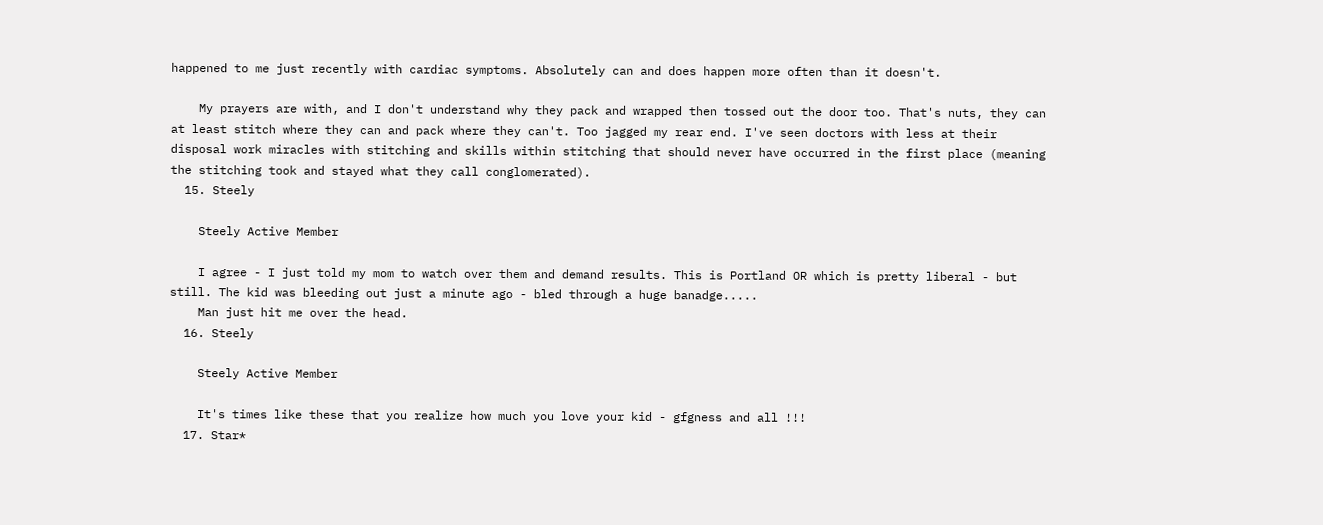happened to me just recently with cardiac symptoms. Absolutely can and does happen more often than it doesn't.

    My prayers are with, and I don't understand why they pack and wrapped then tossed out the door too. That's nuts, they can at least stitch where they can and pack where they can't. Too jagged my rear end. I've seen doctors with less at their disposal work miracles with stitching and skills within stitching that should never have occurred in the first place (meaning the stitching took and stayed what they call conglomerated).
  15. Steely

    Steely Active Member

    I agree - I just told my mom to watch over them and demand results. This is Portland OR which is pretty liberal - but still. The kid was bleeding out just a minute ago - bled through a huge banadge.....
    Man just hit me over the head.
  16. Steely

    Steely Active Member

    It's times like these that you realize how much you love your kid - gfgness and all !!!
  17. Star*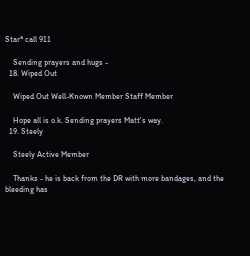Star* call 911

    Sending prayers and hugs -
  18. Wiped Out

    Wiped Out Well-Known Member Staff Member

    Hope all is o.k. Sending prayers Matt's way.
  19. Steely

    Steely Active Member

    Thanks - he is back from the DR with more bandages, and the bleeding has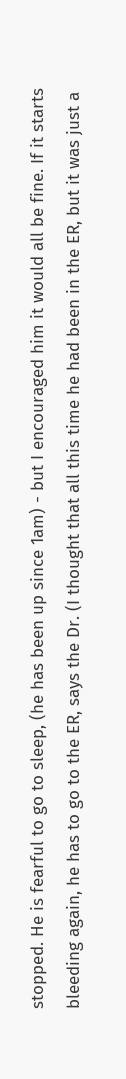stopped. He is fearful to go to sleep, (he has been up since 1am) - but I encouraged him it would all be fine. If it starts bleeding again, he has to go to the ER, says the Dr. (I thought that all this time he had been in the ER, but it was just a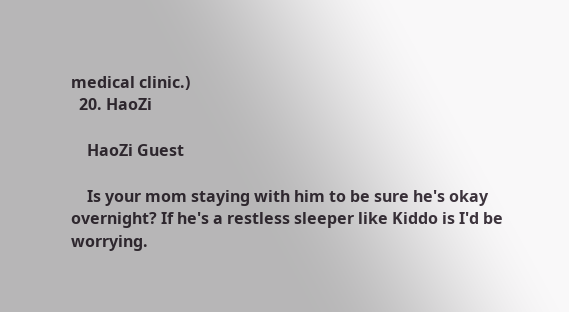medical clinic.)
  20. HaoZi

    HaoZi Guest

    Is your mom staying with him to be sure he's okay overnight? If he's a restless sleeper like Kiddo is I'd be worrying.